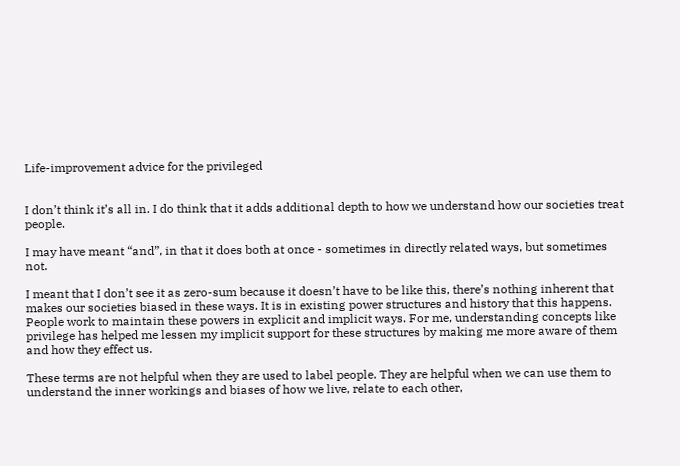Life-improvement advice for the privileged


I don’t think it’s all in. I do think that it adds additional depth to how we understand how our societies treat people.

I may have meant “and”, in that it does both at once - sometimes in directly related ways, but sometimes not.

I meant that I don’t see it as zero-sum because it doesn’t have to be like this, there’s nothing inherent that makes our societies biased in these ways. It is in existing power structures and history that this happens. People work to maintain these powers in explicit and implicit ways. For me, understanding concepts like privilege has helped me lessen my implicit support for these structures by making me more aware of them and how they effect us.

These terms are not helpful when they are used to label people. They are helpful when we can use them to understand the inner workings and biases of how we live, relate to each other,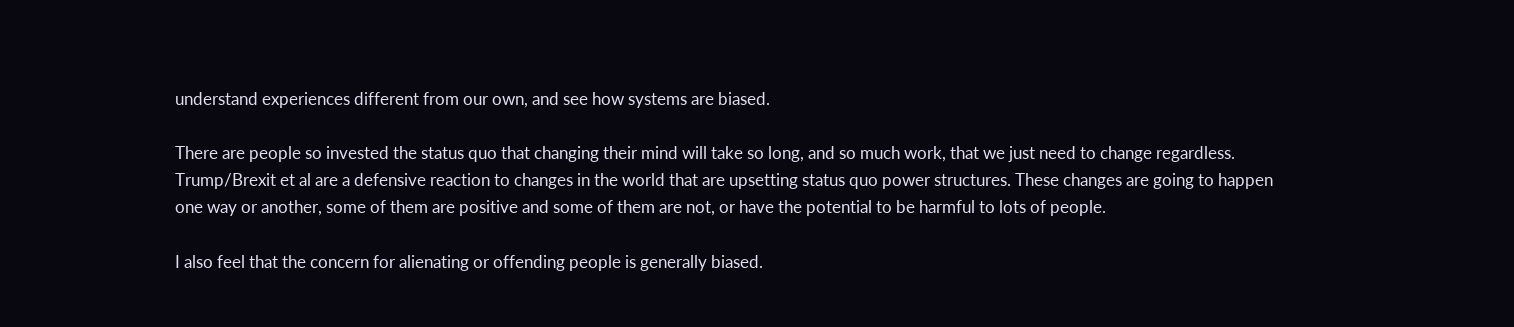understand experiences different from our own, and see how systems are biased.

There are people so invested the status quo that changing their mind will take so long, and so much work, that we just need to change regardless. Trump/Brexit et al are a defensive reaction to changes in the world that are upsetting status quo power structures. These changes are going to happen one way or another, some of them are positive and some of them are not, or have the potential to be harmful to lots of people.

I also feel that the concern for alienating or offending people is generally biased.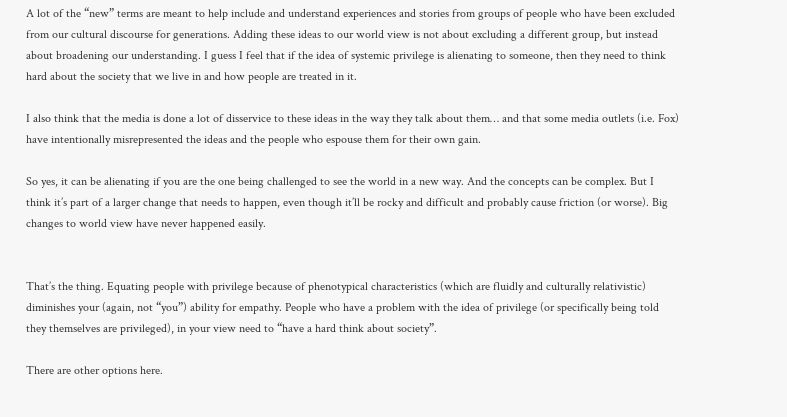A lot of the “new” terms are meant to help include and understand experiences and stories from groups of people who have been excluded from our cultural discourse for generations. Adding these ideas to our world view is not about excluding a different group, but instead about broadening our understanding. I guess I feel that if the idea of systemic privilege is alienating to someone, then they need to think hard about the society that we live in and how people are treated in it.

I also think that the media is done a lot of disservice to these ideas in the way they talk about them… and that some media outlets (i.e. Fox) have intentionally misrepresented the ideas and the people who espouse them for their own gain.

So yes, it can be alienating if you are the one being challenged to see the world in a new way. And the concepts can be complex. But I think it’s part of a larger change that needs to happen, even though it’ll be rocky and difficult and probably cause friction (or worse). Big changes to world view have never happened easily.


That’s the thing. Equating people with privilege because of phenotypical characteristics (which are fluidly and culturally relativistic) diminishes your (again, not “you”) ability for empathy. People who have a problem with the idea of privilege (or specifically being told they themselves are privileged), in your view need to “have a hard think about society”.

There are other options here.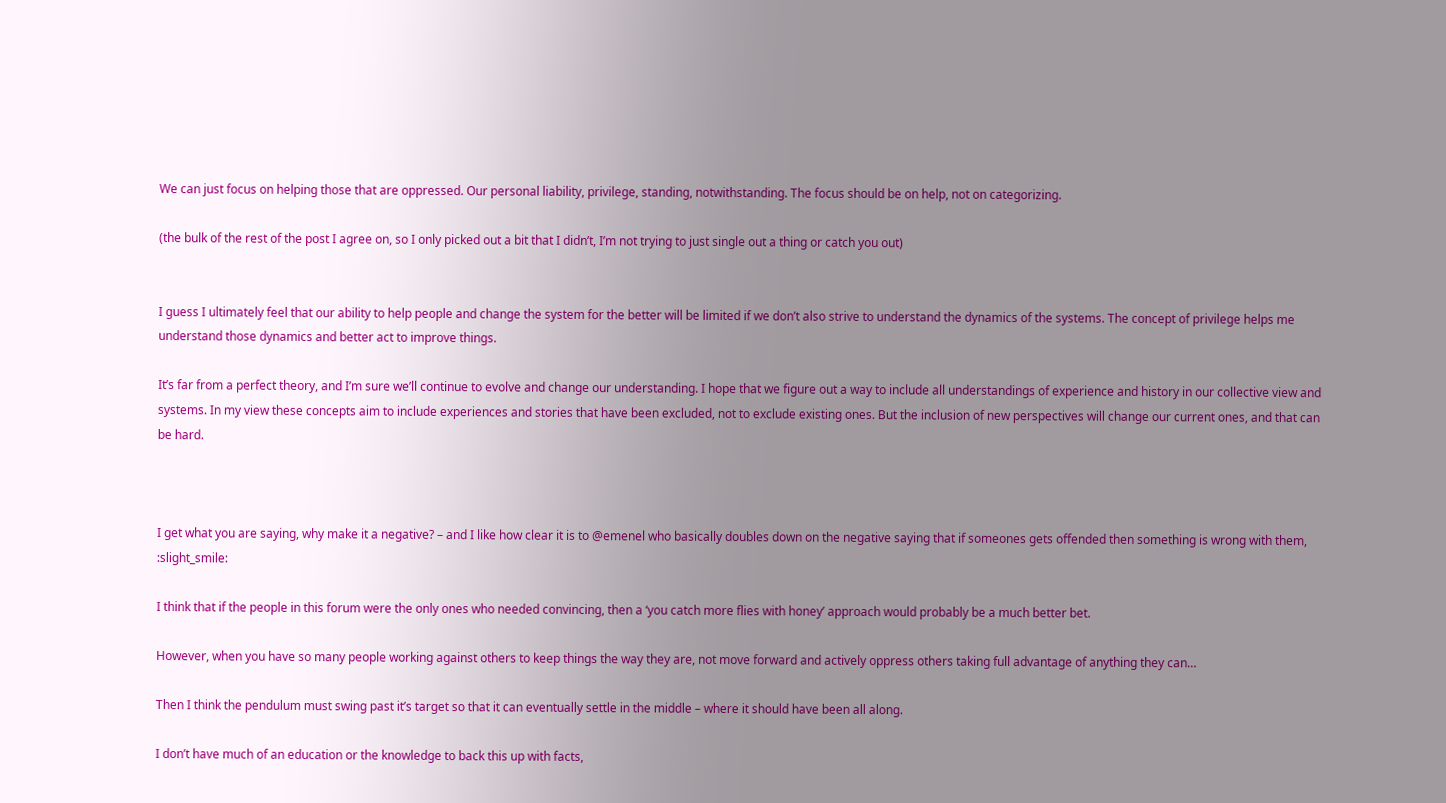We can just focus on helping those that are oppressed. Our personal liability, privilege, standing, notwithstanding. The focus should be on help, not on categorizing.

(the bulk of the rest of the post I agree on, so I only picked out a bit that I didn’t, I’m not trying to just single out a thing or catch you out)


I guess I ultimately feel that our ability to help people and change the system for the better will be limited if we don’t also strive to understand the dynamics of the systems. The concept of privilege helps me understand those dynamics and better act to improve things.

It’s far from a perfect theory, and I’m sure we’ll continue to evolve and change our understanding. I hope that we figure out a way to include all understandings of experience and history in our collective view and systems. In my view these concepts aim to include experiences and stories that have been excluded, not to exclude existing ones. But the inclusion of new perspectives will change our current ones, and that can be hard.



I get what you are saying, why make it a negative? – and I like how clear it is to @emenel who basically doubles down on the negative saying that if someones gets offended then something is wrong with them, :slight_smile:

I think that if the people in this forum were the only ones who needed convincing, then a ‘you catch more flies with honey’ approach would probably be a much better bet.

However, when you have so many people working against others to keep things the way they are, not move forward and actively oppress others taking full advantage of anything they can…

Then I think the pendulum must swing past it’s target so that it can eventually settle in the middle – where it should have been all along.

I don’t have much of an education or the knowledge to back this up with facts,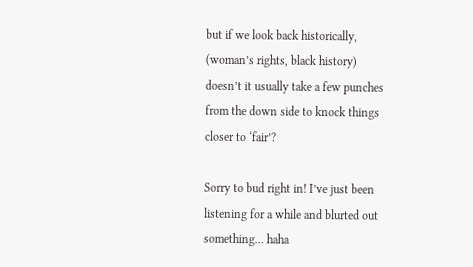but if we look back historically, (woman’s rights, black history) doesn’t it usually take a few punches from the down side to knock things closer to ‘fair’?

Sorry to bud right in! I’ve just been listening for a while and blurted out something… haha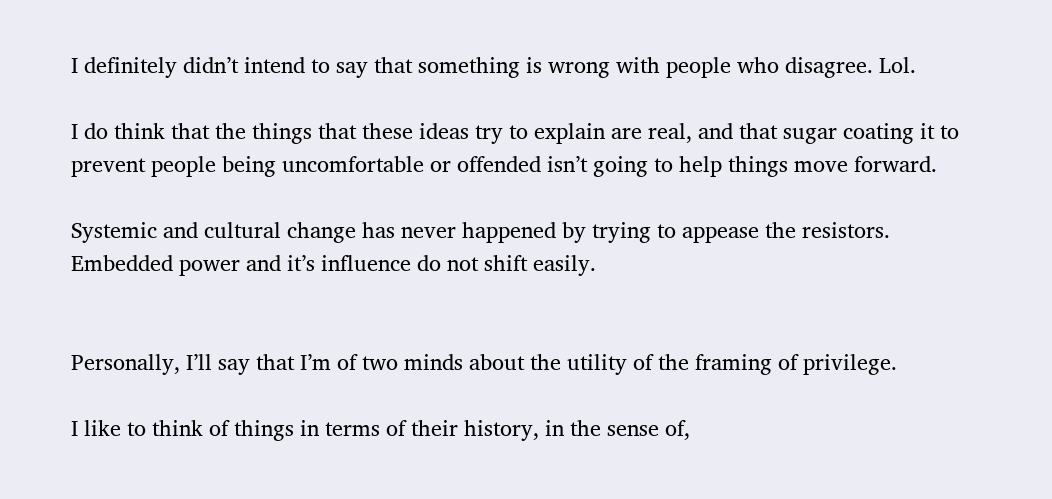I definitely didn’t intend to say that something is wrong with people who disagree. Lol.

I do think that the things that these ideas try to explain are real, and that sugar coating it to prevent people being uncomfortable or offended isn’t going to help things move forward.

Systemic and cultural change has never happened by trying to appease the resistors. Embedded power and it’s influence do not shift easily.


Personally, I’ll say that I’m of two minds about the utility of the framing of privilege.

I like to think of things in terms of their history, in the sense of,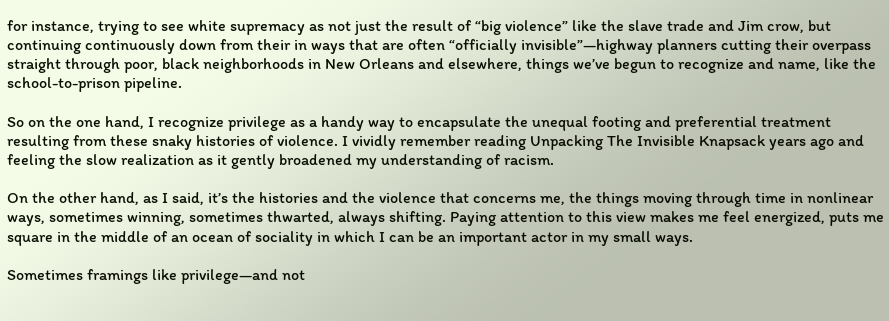for instance, trying to see white supremacy as not just the result of “big violence” like the slave trade and Jim crow, but continuing continuously down from their in ways that are often “officially invisible”—highway planners cutting their overpass straight through poor, black neighborhoods in New Orleans and elsewhere, things we’ve begun to recognize and name, like the school-to-prison pipeline.

So on the one hand, I recognize privilege as a handy way to encapsulate the unequal footing and preferential treatment resulting from these snaky histories of violence. I vividly remember reading Unpacking The Invisible Knapsack years ago and feeling the slow realization as it gently broadened my understanding of racism.

On the other hand, as I said, it’s the histories and the violence that concerns me, the things moving through time in nonlinear ways, sometimes winning, sometimes thwarted, always shifting. Paying attention to this view makes me feel energized, puts me square in the middle of an ocean of sociality in which I can be an important actor in my small ways.

Sometimes framings like privilege—and not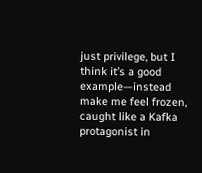just privilege, but I think it’s a good example—instead make me feel frozen, caught like a Kafka protagonist in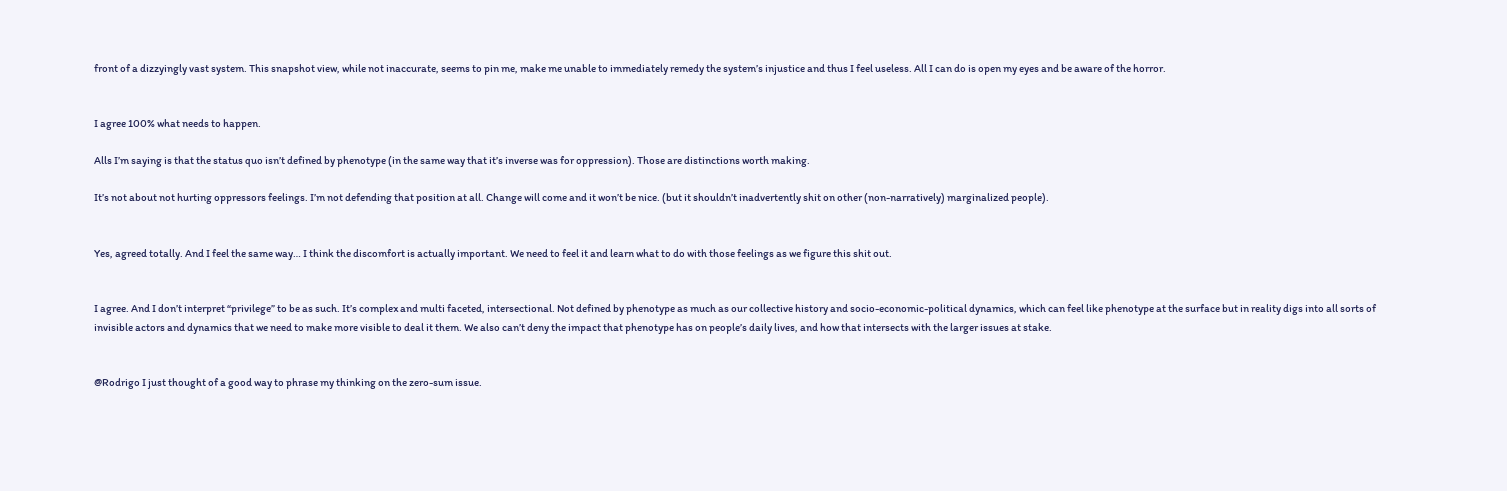front of a dizzyingly vast system. This snapshot view, while not inaccurate, seems to pin me, make me unable to immediately remedy the system’s injustice and thus I feel useless. All I can do is open my eyes and be aware of the horror.


I agree 100% what needs to happen.

Alls I’m saying is that the status quo isn’t defined by phenotype (in the same way that it’s inverse was for oppression). Those are distinctions worth making.

It’s not about not hurting oppressors feelings. I’m not defending that position at all. Change will come and it won’t be nice. (but it shouldn’t inadvertently shit on other (non-narratively) marginalized people).


Yes, agreed totally. And I feel the same way… I think the discomfort is actually important. We need to feel it and learn what to do with those feelings as we figure this shit out.


I agree. And I don’t interpret “privilege” to be as such. It’s complex and multi faceted, intersectional. Not defined by phenotype as much as our collective history and socio-economic-political dynamics, which can feel like phenotype at the surface but in reality digs into all sorts of invisible actors and dynamics that we need to make more visible to deal it them. We also can’t deny the impact that phenotype has on people’s daily lives, and how that intersects with the larger issues at stake.


@Rodrigo I just thought of a good way to phrase my thinking on the zero-sum issue.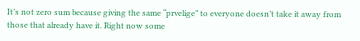It’s not zero sum because giving the same “prvelige” to everyone doesn’t take it away from those that already have it. Right now some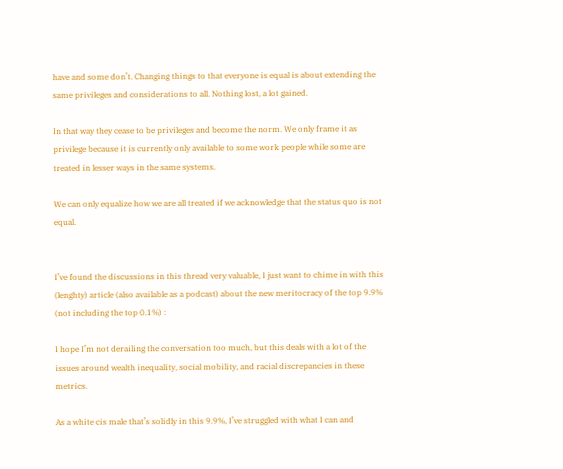have and some don’t. Changing things to that everyone is equal is about extending the same privileges and considerations to all. Nothing lost, a lot gained.

In that way they cease to be privileges and become the norm. We only frame it as privilege because it is currently only available to some work people while some are treated in lesser ways in the same systems.

We can only equalize how we are all treated if we acknowledge that the status quo is not equal.


I’ve found the discussions in this thread very valuable, I just want to chime in with this (lenghty) article (also available as a podcast) about the new meritocracy of the top 9.9% (not including the top 0.1%) :

I hope I’m not derailing the conversation too much, but this deals with a lot of the issues around wealth inequality, social mobility, and racial discrepancies in these metrics.

As a white cis male that’s solidly in this 9.9%, I’ve struggled with what I can and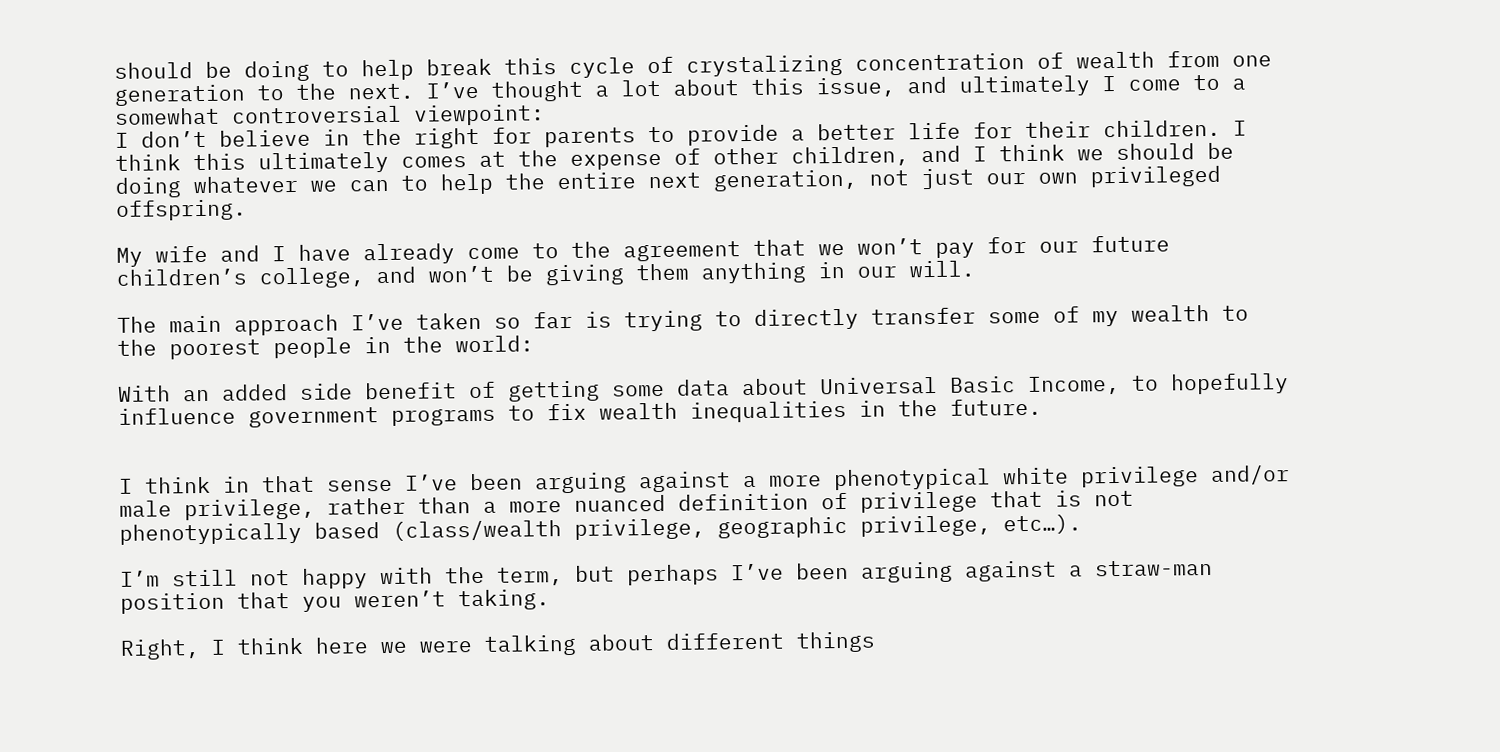should be doing to help break this cycle of crystalizing concentration of wealth from one generation to the next. I’ve thought a lot about this issue, and ultimately I come to a somewhat controversial viewpoint:
I don’t believe in the right for parents to provide a better life for their children. I think this ultimately comes at the expense of other children, and I think we should be doing whatever we can to help the entire next generation, not just our own privileged offspring.

My wife and I have already come to the agreement that we won’t pay for our future children’s college, and won’t be giving them anything in our will.

The main approach I’ve taken so far is trying to directly transfer some of my wealth to the poorest people in the world:

With an added side benefit of getting some data about Universal Basic Income, to hopefully influence government programs to fix wealth inequalities in the future.


I think in that sense I’ve been arguing against a more phenotypical white privilege and/or male privilege, rather than a more nuanced definition of privilege that is not phenotypically based (class/wealth privilege, geographic privilege, etc…).

I’m still not happy with the term, but perhaps I’ve been arguing against a straw-man position that you weren’t taking.

Right, I think here we were talking about different things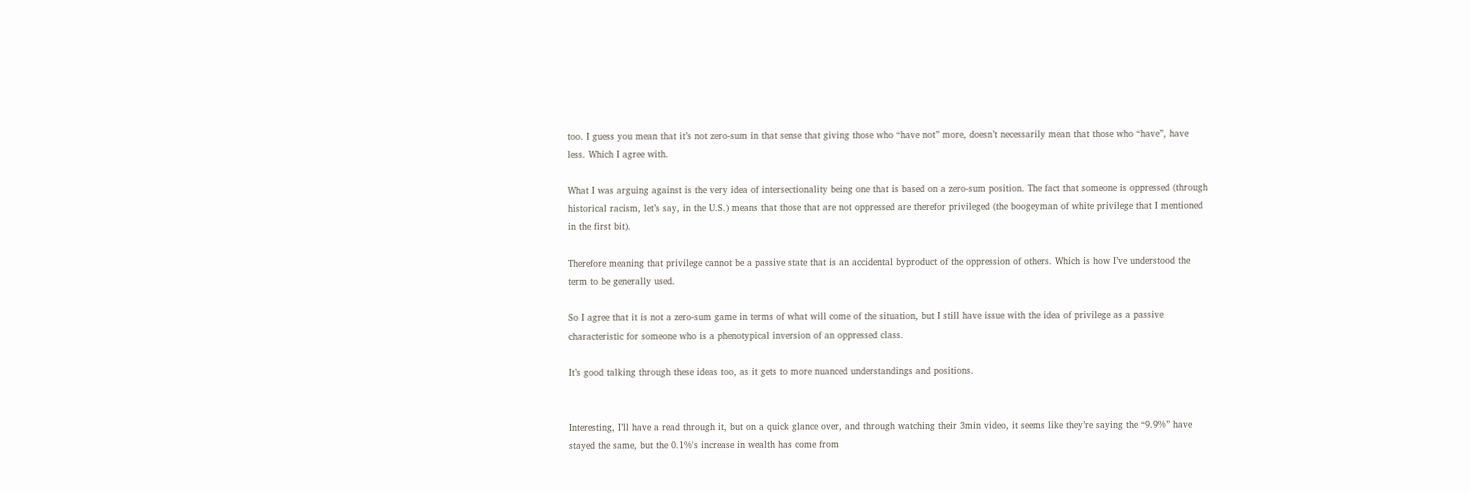too. I guess you mean that it’s not zero-sum in that sense that giving those who “have not” more, doesn’t necessarily mean that those who “have”, have less. Which I agree with.

What I was arguing against is the very idea of intersectionality being one that is based on a zero-sum position. The fact that someone is oppressed (through historical racism, let’s say, in the U.S.) means that those that are not oppressed are therefor privileged (the boogeyman of white privilege that I mentioned in the first bit).

Therefore meaning that privilege cannot be a passive state that is an accidental byproduct of the oppression of others. Which is how I’ve understood the term to be generally used.

So I agree that it is not a zero-sum game in terms of what will come of the situation, but I still have issue with the idea of privilege as a passive characteristic for someone who is a phenotypical inversion of an oppressed class.

It’s good talking through these ideas too, as it gets to more nuanced understandings and positions.


Interesting, I’ll have a read through it, but on a quick glance over, and through watching their 3min video, it seems like they’re saying the “9.9%” have stayed the same, but the 0.1%'s increase in wealth has come from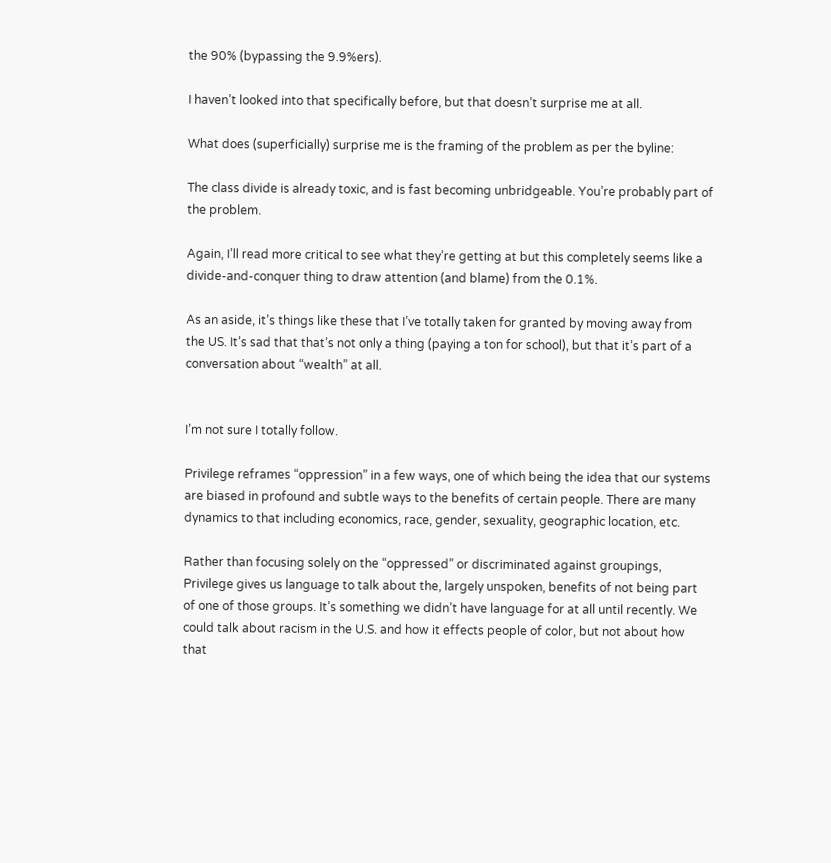the 90% (bypassing the 9.9%ers).

I haven’t looked into that specifically before, but that doesn’t surprise me at all.

What does (superficially) surprise me is the framing of the problem as per the byline:

The class divide is already toxic, and is fast becoming unbridgeable. You’re probably part of the problem.

Again, I’ll read more critical to see what they’re getting at but this completely seems like a divide-and-conquer thing to draw attention (and blame) from the 0.1%.

As an aside, it’s things like these that I’ve totally taken for granted by moving away from the US. It’s sad that that’s not only a thing (paying a ton for school), but that it’s part of a conversation about “wealth” at all.


I’m not sure I totally follow.

Privilege reframes “oppression” in a few ways, one of which being the idea that our systems are biased in profound and subtle ways to the benefits of certain people. There are many dynamics to that including economics, race, gender, sexuality, geographic location, etc.

Rather than focusing solely on the “oppressed” or discriminated against groupings, Privilege gives us language to talk about the, largely unspoken, benefits of not being part of one of those groups. It’s something we didn’t have language for at all until recently. We could talk about racism in the U.S. and how it effects people of color, but not about how that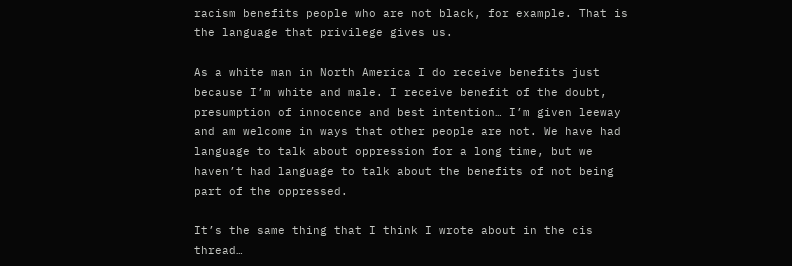racism benefits people who are not black, for example. That is the language that privilege gives us.

As a white man in North America I do receive benefits just because I’m white and male. I receive benefit of the doubt, presumption of innocence and best intention… I’m given leeway and am welcome in ways that other people are not. We have had language to talk about oppression for a long time, but we haven’t had language to talk about the benefits of not being part of the oppressed.

It’s the same thing that I think I wrote about in the cis thread…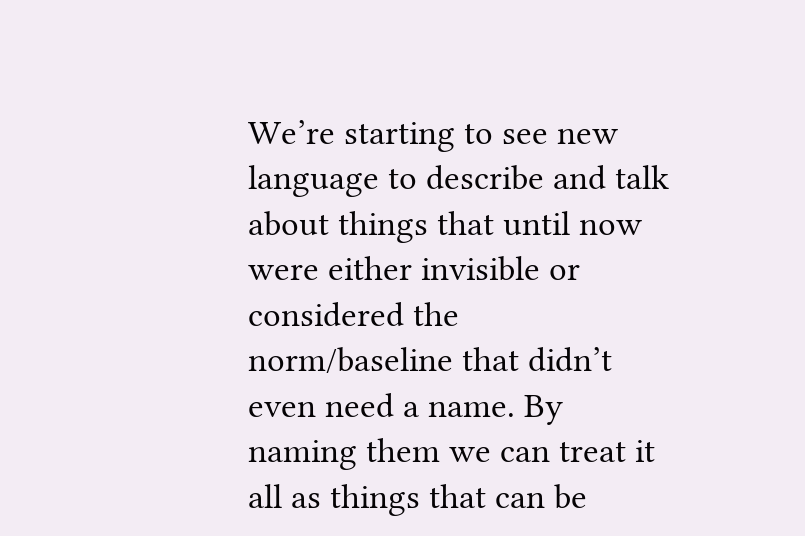We’re starting to see new language to describe and talk about things that until now were either invisible or considered the norm/baseline that didn’t even need a name. By naming them we can treat it all as things that can be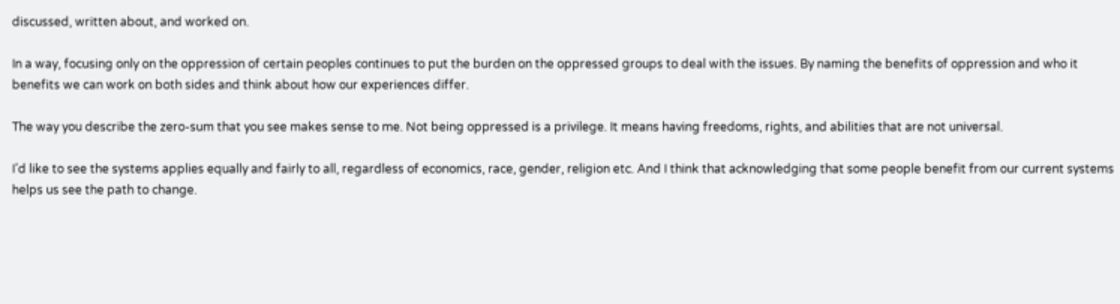discussed, written about, and worked on.

In a way, focusing only on the oppression of certain peoples continues to put the burden on the oppressed groups to deal with the issues. By naming the benefits of oppression and who it benefits we can work on both sides and think about how our experiences differ.

The way you describe the zero-sum that you see makes sense to me. Not being oppressed is a privilege. It means having freedoms, rights, and abilities that are not universal.

I’d like to see the systems applies equally and fairly to all, regardless of economics, race, gender, religion etc. And I think that acknowledging that some people benefit from our current systems helps us see the path to change.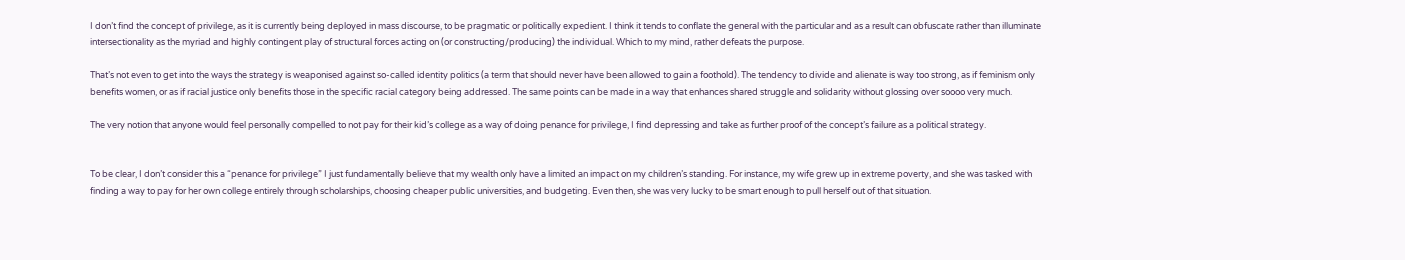I don’t find the concept of privilege, as it is currently being deployed in mass discourse, to be pragmatic or politically expedient. I think it tends to conflate the general with the particular and as a result can obfuscate rather than illuminate intersectionality as the myriad and highly contingent play of structural forces acting on (or constructing/producing) the individual. Which to my mind, rather defeats the purpose.

That’s not even to get into the ways the strategy is weaponised against so-called identity politics (a term that should never have been allowed to gain a foothold). The tendency to divide and alienate is way too strong, as if feminism only benefits women, or as if racial justice only benefits those in the specific racial category being addressed. The same points can be made in a way that enhances shared struggle and solidarity without glossing over soooo very much.

The very notion that anyone would feel personally compelled to not pay for their kid’s college as a way of doing penance for privilege, I find depressing and take as further proof of the concept’s failure as a political strategy.


To be clear, I don’t consider this a “penance for privilege” I just fundamentally believe that my wealth only have a limited an impact on my children’s standing. For instance, my wife grew up in extreme poverty, and she was tasked with finding a way to pay for her own college entirely through scholarships, choosing cheaper public universities, and budgeting. Even then, she was very lucky to be smart enough to pull herself out of that situation.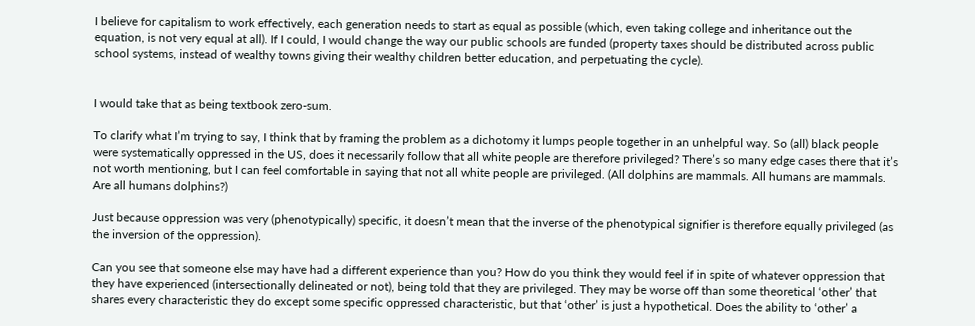I believe for capitalism to work effectively, each generation needs to start as equal as possible (which, even taking college and inheritance out the equation, is not very equal at all). If I could, I would change the way our public schools are funded (property taxes should be distributed across public school systems, instead of wealthy towns giving their wealthy children better education, and perpetuating the cycle).


I would take that as being textbook zero-sum.

To clarify what I’m trying to say, I think that by framing the problem as a dichotomy it lumps people together in an unhelpful way. So (all) black people were systematically oppressed in the US, does it necessarily follow that all white people are therefore privileged? There’s so many edge cases there that it’s not worth mentioning, but I can feel comfortable in saying that not all white people are privileged. (All dolphins are mammals. All humans are mammals. Are all humans dolphins?)

Just because oppression was very (phenotypically) specific, it doesn’t mean that the inverse of the phenotypical signifier is therefore equally privileged (as the inversion of the oppression).

Can you see that someone else may have had a different experience than you? How do you think they would feel if in spite of whatever oppression that they have experienced (intersectionally delineated or not), being told that they are privileged. They may be worse off than some theoretical ‘other’ that shares every characteristic they do except some specific oppressed characteristic, but that ‘other’ is just a hypothetical. Does the ability to ‘other’ a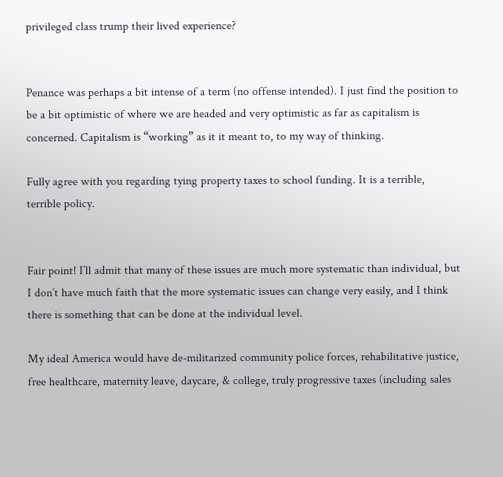privileged class trump their lived experience?


Penance was perhaps a bit intense of a term (no offense intended). I just find the position to be a bit optimistic of where we are headed and very optimistic as far as capitalism is concerned. Capitalism is “working” as it it meant to, to my way of thinking.

Fully agree with you regarding tying property taxes to school funding. It is a terrible, terrible policy.


Fair point! I’ll admit that many of these issues are much more systematic than individual, but I don’t have much faith that the more systematic issues can change very easily, and I think there is something that can be done at the individual level.

My ideal America would have de-militarized community police forces, rehabilitative justice, free healthcare, maternity leave, daycare, & college, truly progressive taxes (including sales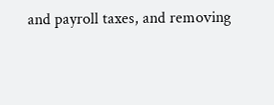and payroll taxes, and removing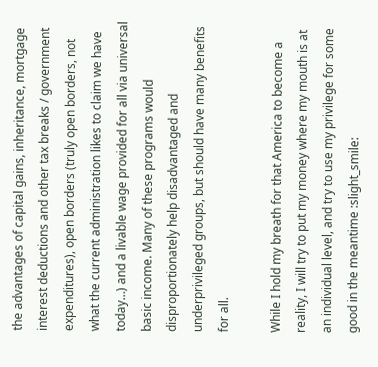the advantages of capital gains, inheritance, mortgage interest deductions and other tax breaks / government expenditures), open borders (truly open borders, not what the current administration likes to claim we have today…) and a livable wage provided for all via universal basic income. Many of these programs would disproportionately help disadvantaged and underprivileged groups, but should have many benefits for all.

While I hold my breath for that America to become a reality, I will try to put my money where my mouth is at an individual level, and try to use my privilege for some good in the meantime :slight_smile: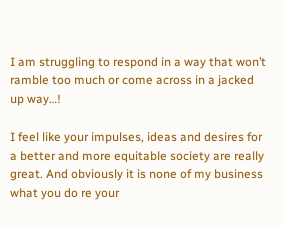I am struggling to respond in a way that won’t ramble too much or come across in a jacked up way…!

I feel like your impulses, ideas and desires for a better and more equitable society are really great. And obviously it is none of my business what you do re your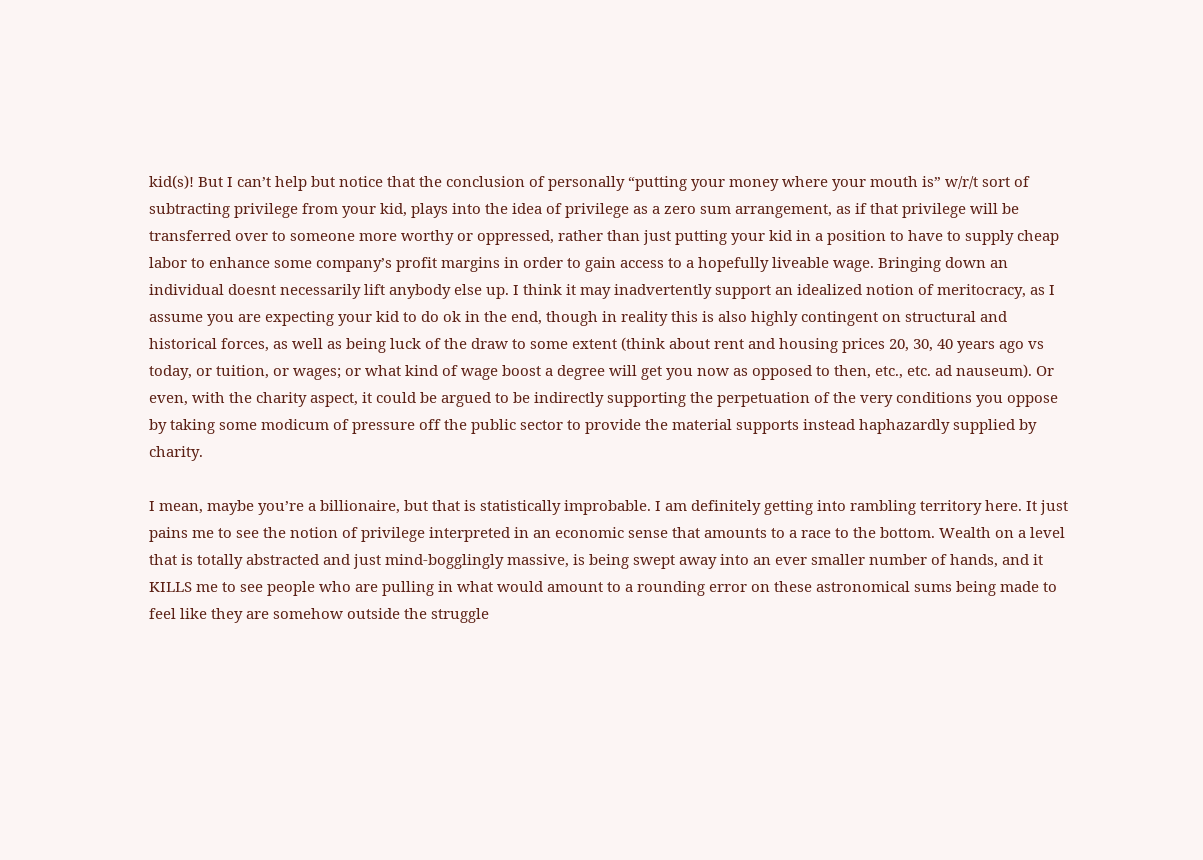kid(s)! But I can’t help but notice that the conclusion of personally “putting your money where your mouth is” w/r/t sort of subtracting privilege from your kid, plays into the idea of privilege as a zero sum arrangement, as if that privilege will be transferred over to someone more worthy or oppressed, rather than just putting your kid in a position to have to supply cheap labor to enhance some company’s profit margins in order to gain access to a hopefully liveable wage. Bringing down an individual doesnt necessarily lift anybody else up. I think it may inadvertently support an idealized notion of meritocracy, as I assume you are expecting your kid to do ok in the end, though in reality this is also highly contingent on structural and historical forces, as well as being luck of the draw to some extent (think about rent and housing prices 20, 30, 40 years ago vs today, or tuition, or wages; or what kind of wage boost a degree will get you now as opposed to then, etc., etc. ad nauseum). Or even, with the charity aspect, it could be argued to be indirectly supporting the perpetuation of the very conditions you oppose by taking some modicum of pressure off the public sector to provide the material supports instead haphazardly supplied by charity.

I mean, maybe you’re a billionaire, but that is statistically improbable. I am definitely getting into rambling territory here. It just pains me to see the notion of privilege interpreted in an economic sense that amounts to a race to the bottom. Wealth on a level that is totally abstracted and just mind-bogglingly massive, is being swept away into an ever smaller number of hands, and it KILLS me to see people who are pulling in what would amount to a rounding error on these astronomical sums being made to feel like they are somehow outside the struggle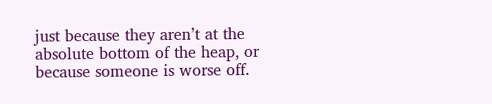just because they aren’t at the absolute bottom of the heap, or because someone is worse off.